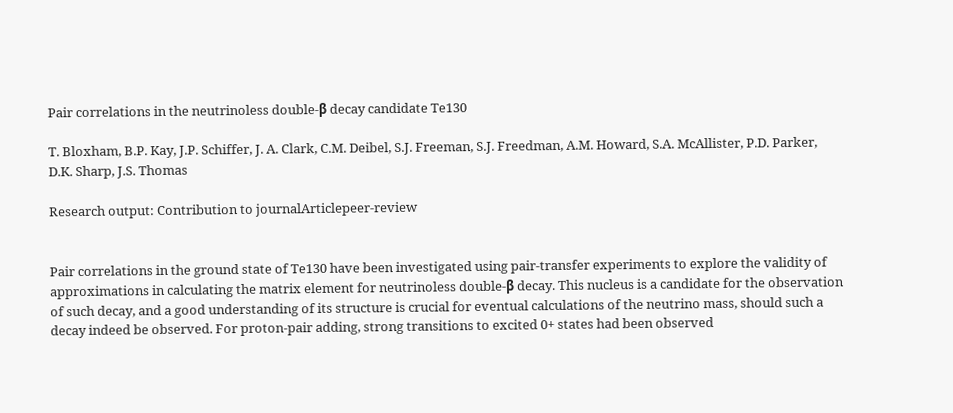Pair correlations in the neutrinoless double-β decay candidate Te130

T. Bloxham, B.P. Kay, J.P. Schiffer, J. A. Clark, C.M. Deibel, S.J. Freeman, S.J. Freedman, A.M. Howard, S.A. McAllister, P.D. Parker, D.K. Sharp, J.S. Thomas

Research output: Contribution to journalArticlepeer-review


Pair correlations in the ground state of Te130 have been investigated using pair-transfer experiments to explore the validity of approximations in calculating the matrix element for neutrinoless double-β decay. This nucleus is a candidate for the observation of such decay, and a good understanding of its structure is crucial for eventual calculations of the neutrino mass, should such a decay indeed be observed. For proton-pair adding, strong transitions to excited 0+ states had been observed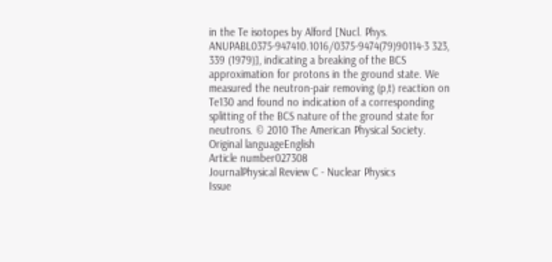in the Te isotopes by Alford [Nucl. Phys. ANUPABL0375-947410.1016/0375-9474(79)90114-3 323, 339 (1979)], indicating a breaking of the BCS approximation for protons in the ground state. We measured the neutron-pair removing (p,t) reaction on Te130 and found no indication of a corresponding splitting of the BCS nature of the ground state for neutrons. © 2010 The American Physical Society.
Original languageEnglish
Article number027308
JournalPhysical Review C - Nuclear Physics
Issue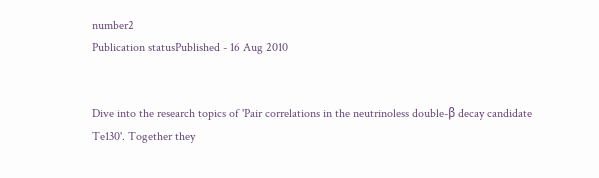number2
Publication statusPublished - 16 Aug 2010


Dive into the research topics of 'Pair correlations in the neutrinoless double-β decay candidate Te130'. Together they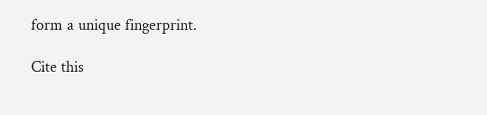form a unique fingerprint.

Cite this